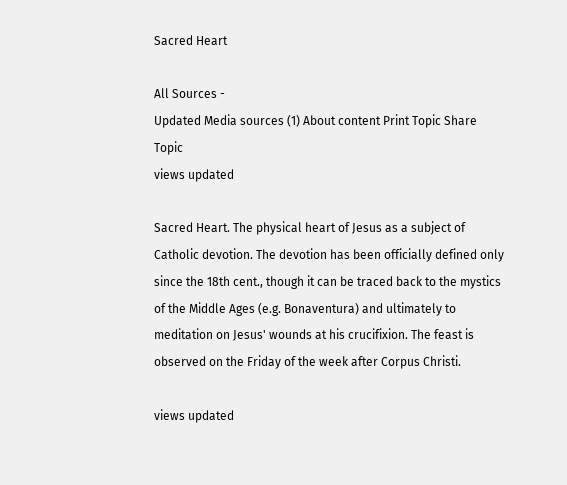Sacred Heart

All Sources -
Updated Media sources (1) About content Print Topic Share Topic
views updated

Sacred Heart. The physical heart of Jesus as a subject of Catholic devotion. The devotion has been officially defined only since the 18th cent., though it can be traced back to the mystics of the Middle Ages (e.g. Bonaventura) and ultimately to meditation on Jesus' wounds at his crucifixion. The feast is observed on the Friday of the week after Corpus Christi.

views updated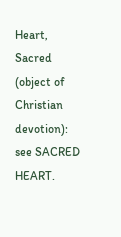Heart, Sacred (object of Christian devotion): see SACRED HEART.